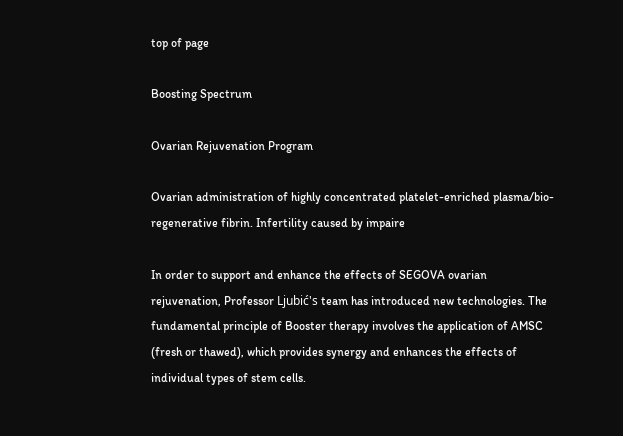top of page

Boosting Spectrum

Ovarian Rejuvenation Program

Ovarian administration of highly concentrated platelet-enriched plasma/bio-regenerative fibrin. Infertility caused by impaire

In order to support and enhance the effects of SEGOVA ovarian rejuvenation, Professor Ljubić's team has introduced new technologies. The fundamental principle of Booster therapy involves the application of AMSC (fresh or thawed), which provides synergy and enhances the effects of individual types of stem cells.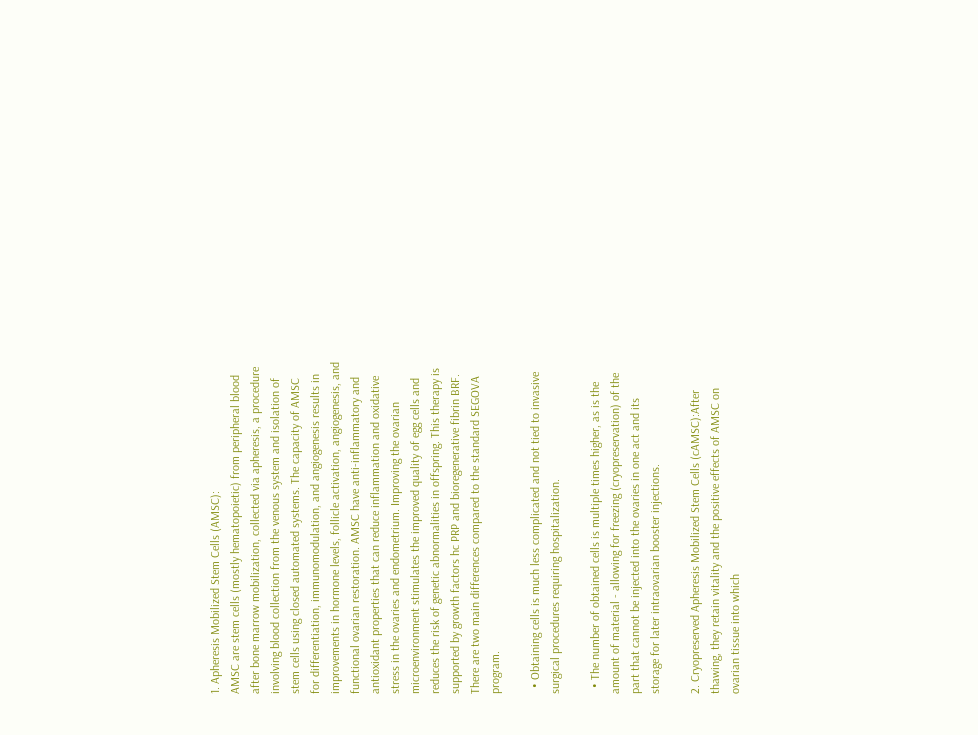1. Apheresis Mobilized Stem Cells (AMSC):
AMSC are stem cells (mostly hematopoietic) from peripheral blood after bone marrow mobilization, collected via apheresis, a procedure involving blood collection from the venous system and isolation of stem cells using closed automated systems. The capacity of AMSC for differentiation, immunomodulation, and angiogenesis results in improvements in hormone levels, follicle activation, angiogenesis, and functional ovarian restoration. AMSC have anti-inflammatory and antioxidant properties that can reduce inflammation and oxidative stress in the ovaries and endometrium. Improving the ovarian microenvironment stimulates the improved quality of egg cells and reduces the risk of genetic abnormalities in offspring. This therapy is supported by growth factors hc PRP and bioregenerative fibrin BRF. There are two main differences compared to the standard SEGOVA program.

  • Obtaining cells is much less complicated and not tied to invasive surgical procedures requiring hospitalization.

  • The number of obtained cells is multiple times higher, as is the amount of material - allowing for freezing (cryopreservation) of the part that cannot be injected into the ovaries in one act and its storage for later intraovarian booster injections.

2. Cryopreserved Apheresis Mobilized Stem Cells (cAMSC):After thawing, they retain vitality and the positive effects of AMSC on ovarian tissue into which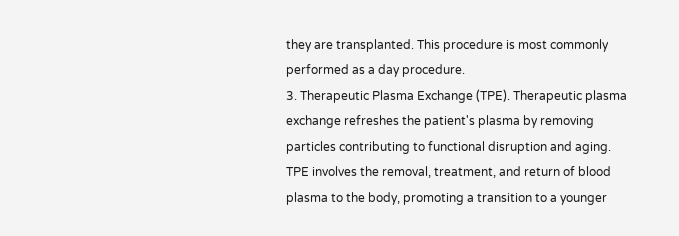they are transplanted. This procedure is most commonly performed as a day procedure.
3. Therapeutic Plasma Exchange (TPE). Therapeutic plasma exchange refreshes the patient's plasma by removing particles contributing to functional disruption and aging. TPE involves the removal, treatment, and return of blood plasma to the body, promoting a transition to a younger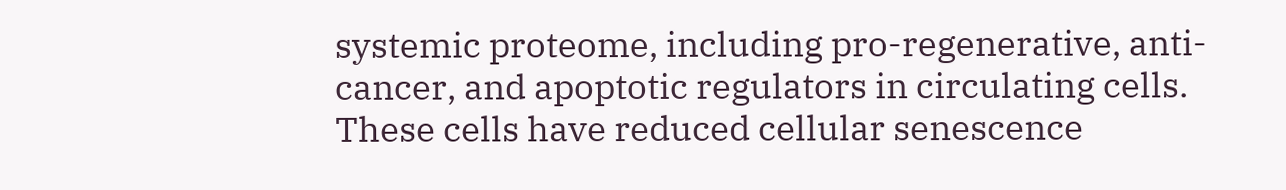systemic proteome, including pro-regenerative, anti-cancer, and apoptotic regulators in circulating cells. These cells have reduced cellular senescence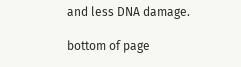and less DNA damage.

bottom of page